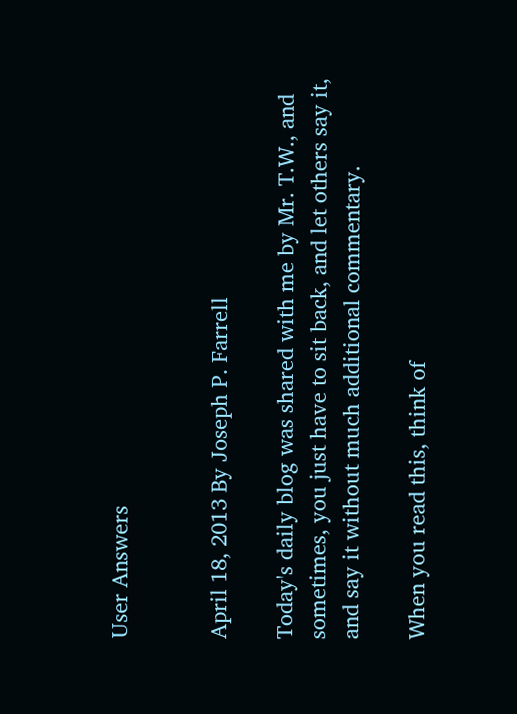User Answers


April 18, 2013 By Joseph P. Farrell

Today's daily blog was shared with me by Mr. T.W., and sometimes, you just have to sit back, and let others say it, and say it without much additional commentary.

When you read this, think of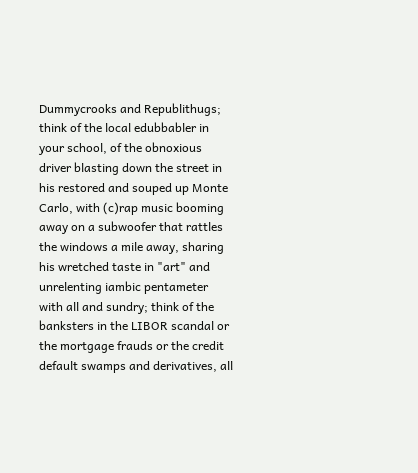Dummycrooks and Republithugs; think of the local edubbabler in your school, of the obnoxious driver blasting down the street in his restored and souped up Monte Carlo, with (c)rap music booming away on a subwoofer that rattles the windows a mile away, sharing his wretched taste in "art" and unrelenting iambic pentameter with all and sundry; think of the banksters in the LIBOR scandal or the mortgage frauds or the credit default swamps and derivatives, all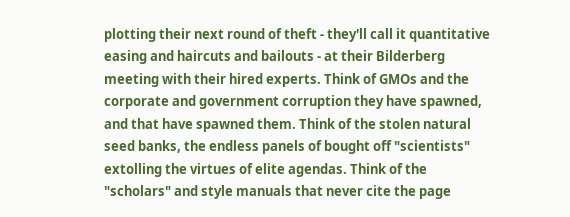plotting their next round of theft - they'll call it quantitative easing and haircuts and bailouts - at their Bilderberg meeting with their hired experts. Think of GMOs and the corporate and government corruption they have spawned, and that have spawned them. Think of the stolen natural seed banks, the endless panels of bought off "scientists" extolling the virtues of elite agendas. Think of the "scholars" and style manuals that never cite the page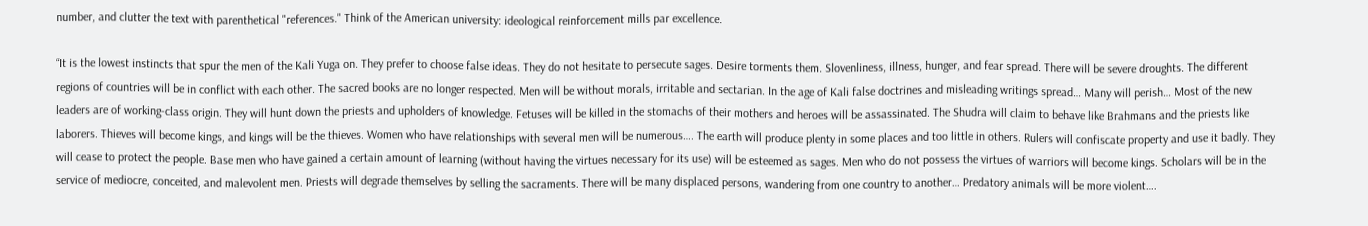number, and clutter the text with parenthetical "references." Think of the American university: ideological reinforcement mills par excellence.

“It is the lowest instincts that spur the men of the Kali Yuga on. They prefer to choose false ideas. They do not hesitate to persecute sages. Desire torments them. Slovenliness, illness, hunger, and fear spread. There will be severe droughts. The different regions of countries will be in conflict with each other. The sacred books are no longer respected. Men will be without morals, irritable and sectarian. In the age of Kali false doctrines and misleading writings spread… Many will perish… Most of the new leaders are of working-class origin. They will hunt down the priests and upholders of knowledge. Fetuses will be killed in the stomachs of their mothers and heroes will be assassinated. The Shudra will claim to behave like Brahmans and the priests like laborers. Thieves will become kings, and kings will be the thieves. Women who have relationships with several men will be numerous…. The earth will produce plenty in some places and too little in others. Rulers will confiscate property and use it badly. They will cease to protect the people. Base men who have gained a certain amount of learning (without having the virtues necessary for its use) will be esteemed as sages. Men who do not possess the virtues of warriors will become kings. Scholars will be in the service of mediocre, conceited, and malevolent men. Priests will degrade themselves by selling the sacraments. There will be many displaced persons, wandering from one country to another… Predatory animals will be more violent….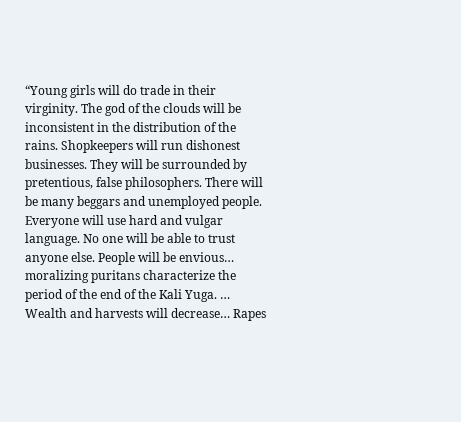“Young girls will do trade in their virginity. The god of the clouds will be inconsistent in the distribution of the rains. Shopkeepers will run dishonest businesses. They will be surrounded by pretentious, false philosophers. There will be many beggars and unemployed people. Everyone will use hard and vulgar language. No one will be able to trust anyone else. People will be envious… moralizing puritans characterize the period of the end of the Kali Yuga. … Wealth and harvests will decrease… Rapes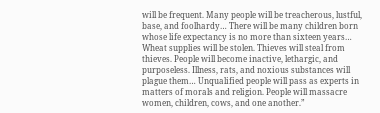will be frequent. Many people will be treacherous, lustful, base, and foolhardy… There will be many children born whose life expectancy is no more than sixteen years… Wheat supplies will be stolen. Thieves will steal from thieves. People will become inactive, lethargic, and purposeless. Illness, rats, and noxious substances will plague them… Unqualified people will pass as experts in matters of morals and religion. People will massacre women, children, cows, and one another.”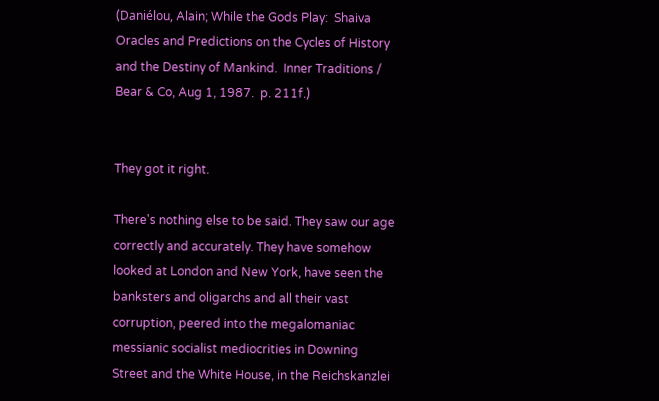(Daniélou, Alain; While the Gods Play:  Shaiva Oracles and Predictions on the Cycles of History and the Destiny of Mankind.  Inner Traditions / Bear & Co, Aug 1, 1987.  p. 211f.)


They got it right.

There's nothing else to be said. They saw our age correctly and accurately. They have somehow looked at London and New York, have seen the banksters and oligarchs and all their vast corruption, peered into the megalomaniac messianic socialist mediocrities in Downing Street and the White House, in the Reichskanzlei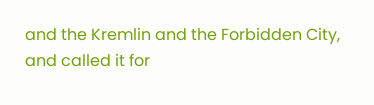and the Kremlin and the Forbidden City, and called it for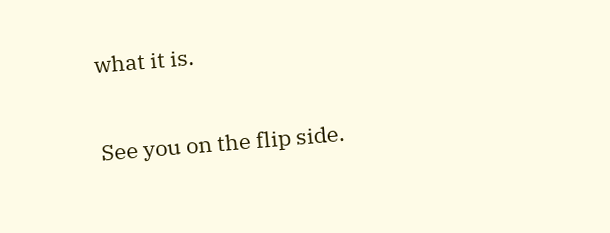what it is.

See you on the flip side.